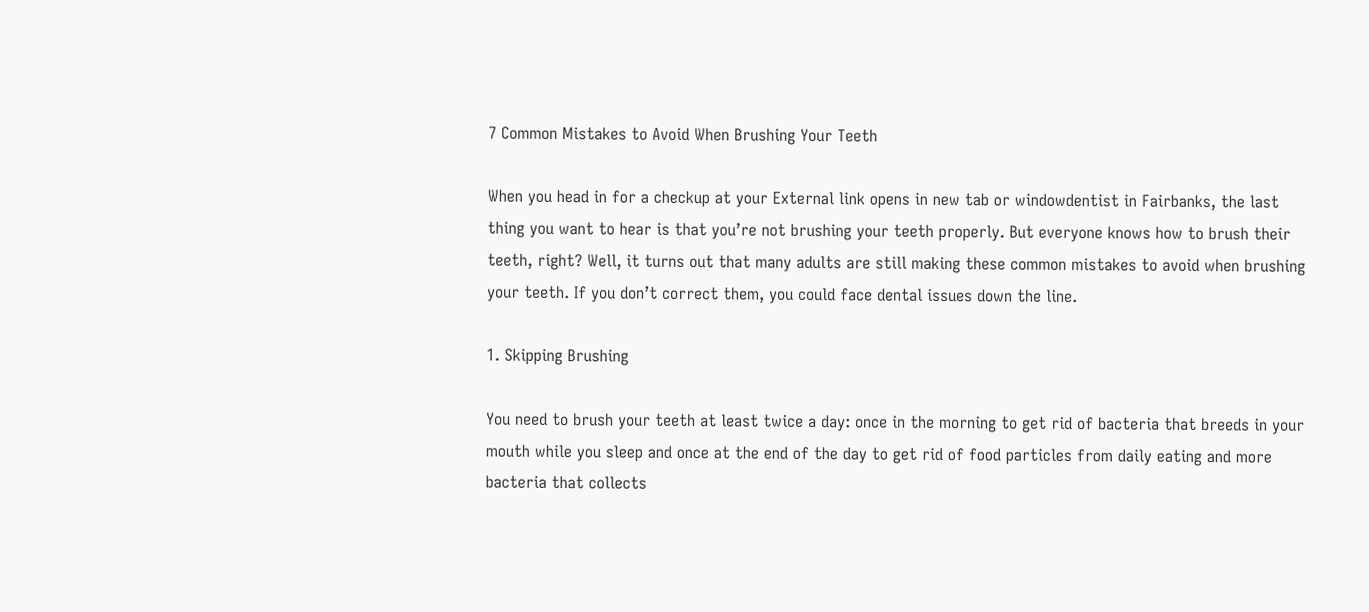7 Common Mistakes to Avoid When Brushing Your Teeth

When you head in for a checkup at your External link opens in new tab or windowdentist in Fairbanks, the last thing you want to hear is that you’re not brushing your teeth properly. But everyone knows how to brush their teeth, right? Well, it turns out that many adults are still making these common mistakes to avoid when brushing your teeth. If you don’t correct them, you could face dental issues down the line.

1. Skipping Brushing

You need to brush your teeth at least twice a day: once in the morning to get rid of bacteria that breeds in your mouth while you sleep and once at the end of the day to get rid of food particles from daily eating and more bacteria that collects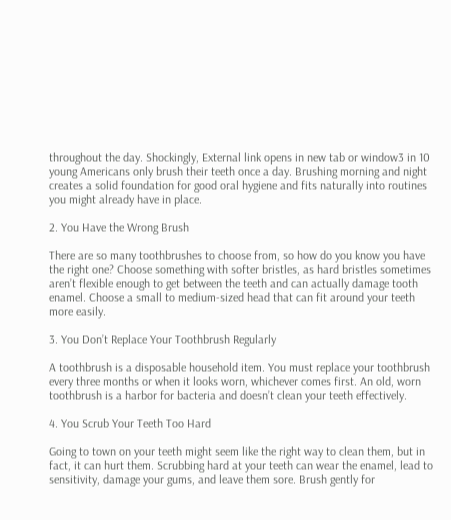throughout the day. Shockingly, External link opens in new tab or window3 in 10 young Americans only brush their teeth once a day. Brushing morning and night creates a solid foundation for good oral hygiene and fits naturally into routines you might already have in place.

2. You Have the Wrong Brush

There are so many toothbrushes to choose from, so how do you know you have the right one? Choose something with softer bristles, as hard bristles sometimes aren’t flexible enough to get between the teeth and can actually damage tooth enamel. Choose a small to medium-sized head that can fit around your teeth more easily.

3. You Don’t Replace Your Toothbrush Regularly

A toothbrush is a disposable household item. You must replace your toothbrush every three months or when it looks worn, whichever comes first. An old, worn toothbrush is a harbor for bacteria and doesn’t clean your teeth effectively.

4. You Scrub Your Teeth Too Hard

Going to town on your teeth might seem like the right way to clean them, but in fact, it can hurt them. Scrubbing hard at your teeth can wear the enamel, lead to sensitivity, damage your gums, and leave them sore. Brush gently for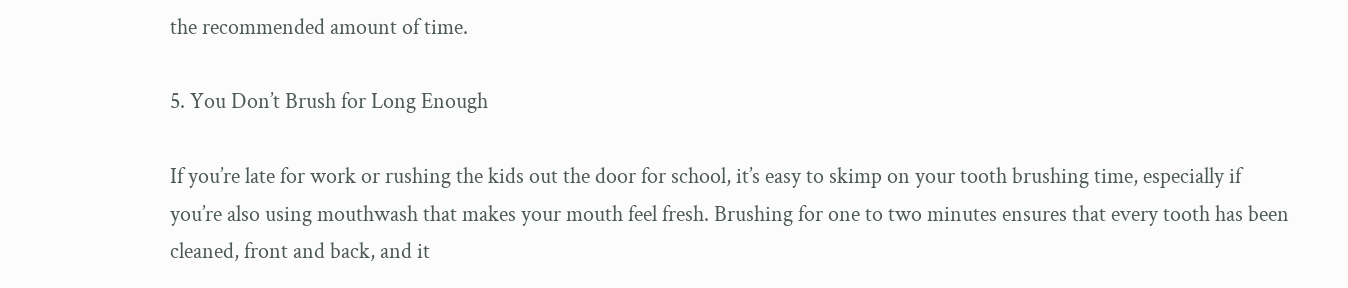the recommended amount of time.

5. You Don’t Brush for Long Enough

If you’re late for work or rushing the kids out the door for school, it’s easy to skimp on your tooth brushing time, especially if you’re also using mouthwash that makes your mouth feel fresh. Brushing for one to two minutes ensures that every tooth has been cleaned, front and back, and it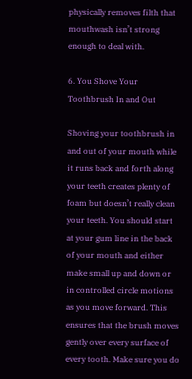physically removes filth that mouthwash isn’t strong enough to deal with.

6. You Shove Your Toothbrush In and Out

Shoving your toothbrush in and out of your mouth while it runs back and forth along your teeth creates plenty of foam but doesn’t really clean your teeth. You should start at your gum line in the back of your mouth and either make small up and down or in controlled circle motions as you move forward. This ensures that the brush moves gently over every surface of every tooth. Make sure you do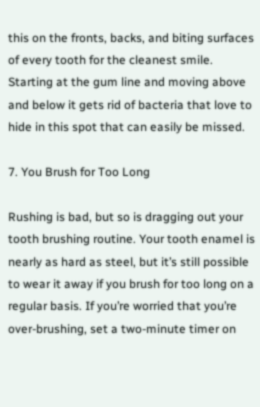this on the fronts, backs, and biting surfaces of every tooth for the cleanest smile. Starting at the gum line and moving above and below it gets rid of bacteria that love to hide in this spot that can easily be missed.

7. You Brush for Too Long

Rushing is bad, but so is dragging out your tooth brushing routine. Your tooth enamel is nearly as hard as steel, but it’s still possible to wear it away if you brush for too long on a regular basis. If you’re worried that you’re over-brushing, set a two-minute timer on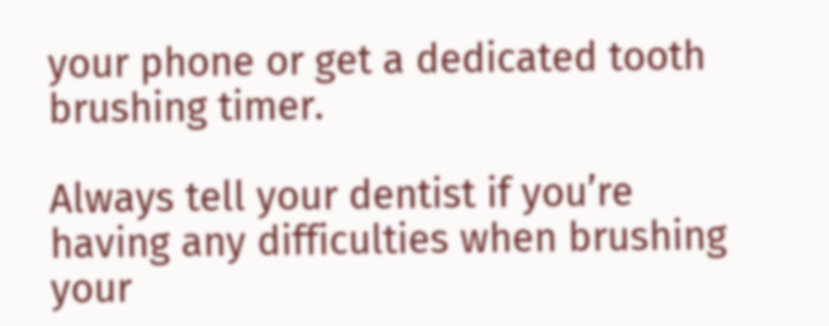your phone or get a dedicated tooth brushing timer.

Always tell your dentist if you’re having any difficulties when brushing your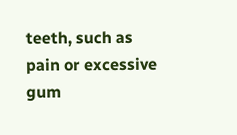teeth, such as pain or excessive gum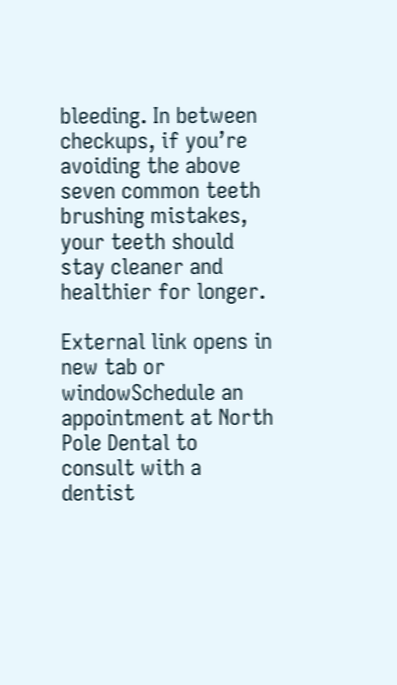bleeding. In between checkups, if you’re avoiding the above seven common teeth brushing mistakes, your teeth should stay cleaner and healthier for longer.

External link opens in new tab or windowSchedule an appointment at North Pole Dental to consult with a dentist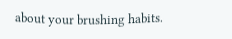about your brushing habits.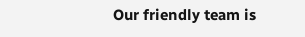Our friendly team is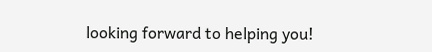looking forward to helping you!